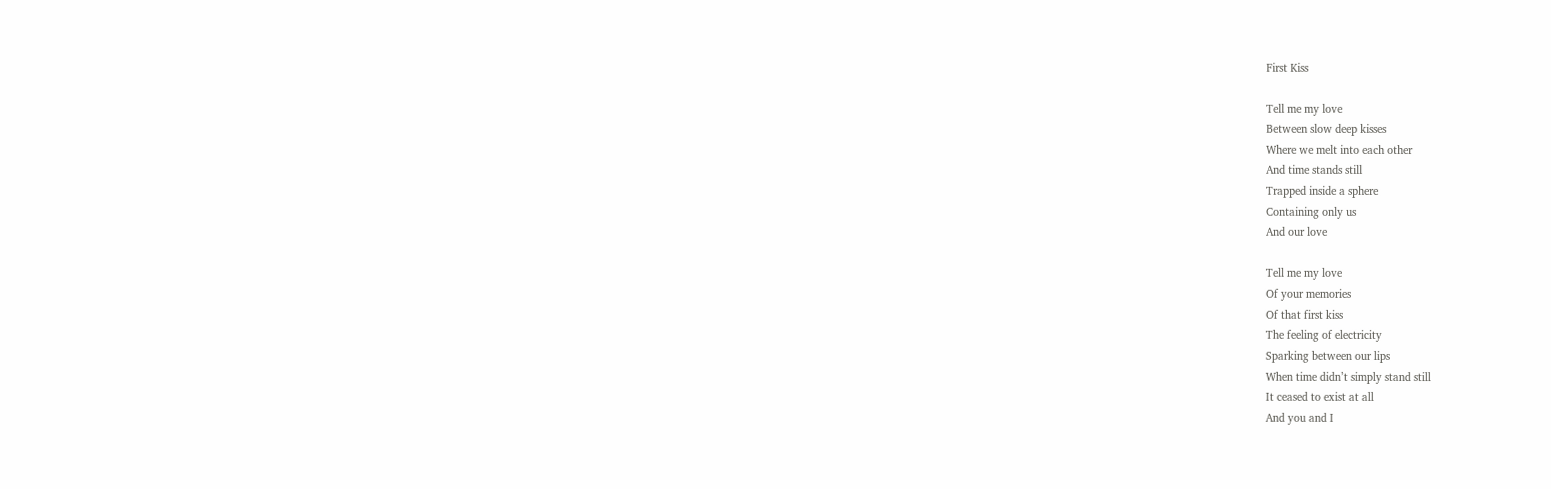First Kiss

Tell me my love
Between slow deep kisses
Where we melt into each other
And time stands still
Trapped inside a sphere
Containing only us
And our love

Tell me my love
Of your memories
Of that first kiss
The feeling of electricity
Sparking between our lips
When time didn’t simply stand still
It ceased to exist at all
And you and I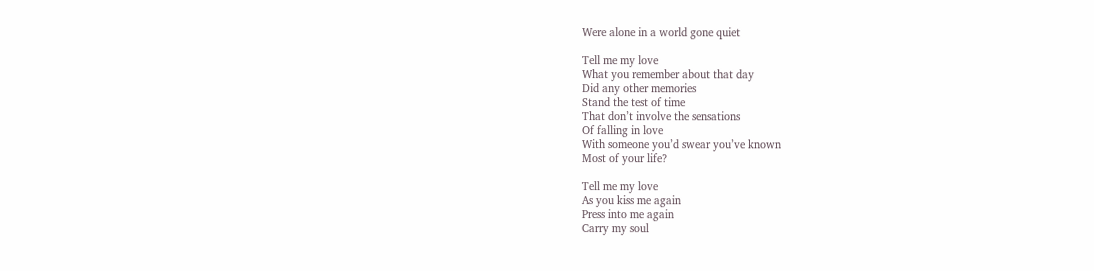Were alone in a world gone quiet

Tell me my love
What you remember about that day
Did any other memories
Stand the test of time
That don’t involve the sensations
Of falling in love
With someone you’d swear you’ve known
Most of your life?

Tell me my love
As you kiss me again
Press into me again
Carry my soul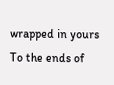wrapped in yours
To the ends of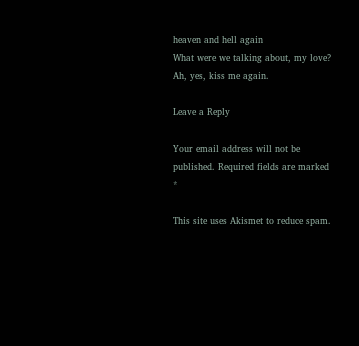heaven and hell again
What were we talking about, my love?
Ah, yes, kiss me again.

Leave a Reply

Your email address will not be published. Required fields are marked *

This site uses Akismet to reduce spam.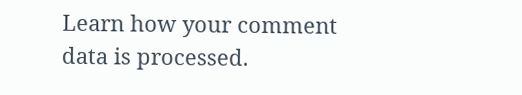Learn how your comment data is processed.